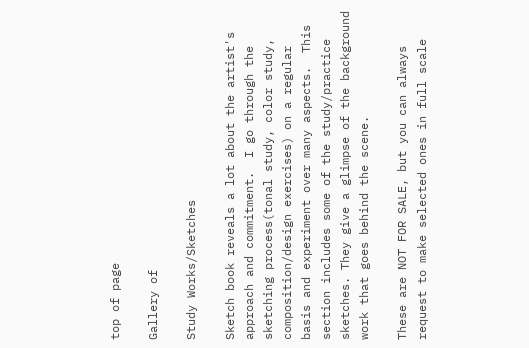top of page

Gallery of

Study Works/Sketches

Sketch book reveals a lot about the artist's approach and commitment.  I go through the sketching process(tonal study, color study, composition/design exercises) on a regular basis and experiment over many aspects.  This section includes some of the study/practice sketches. They give a glimpse of the background work that goes behind the scene.

These are NOT FOR SALE, but you can always request to make selected ones in full scale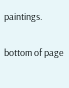paintings.

bottom of page